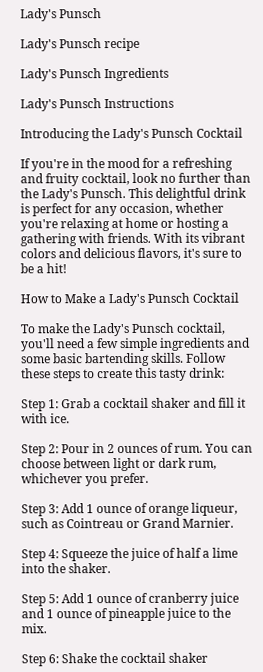Lady's Punsch

Lady's Punsch recipe

Lady's Punsch Ingredients

Lady's Punsch Instructions

Introducing the Lady's Punsch Cocktail

If you're in the mood for a refreshing and fruity cocktail, look no further than the Lady's Punsch. This delightful drink is perfect for any occasion, whether you're relaxing at home or hosting a gathering with friends. With its vibrant colors and delicious flavors, it's sure to be a hit!

How to Make a Lady's Punsch Cocktail

To make the Lady's Punsch cocktail, you'll need a few simple ingredients and some basic bartending skills. Follow these steps to create this tasty drink:

Step 1: Grab a cocktail shaker and fill it with ice.

Step 2: Pour in 2 ounces of rum. You can choose between light or dark rum, whichever you prefer.

Step 3: Add 1 ounce of orange liqueur, such as Cointreau or Grand Marnier.

Step 4: Squeeze the juice of half a lime into the shaker.

Step 5: Add 1 ounce of cranberry juice and 1 ounce of pineapple juice to the mix.

Step 6: Shake the cocktail shaker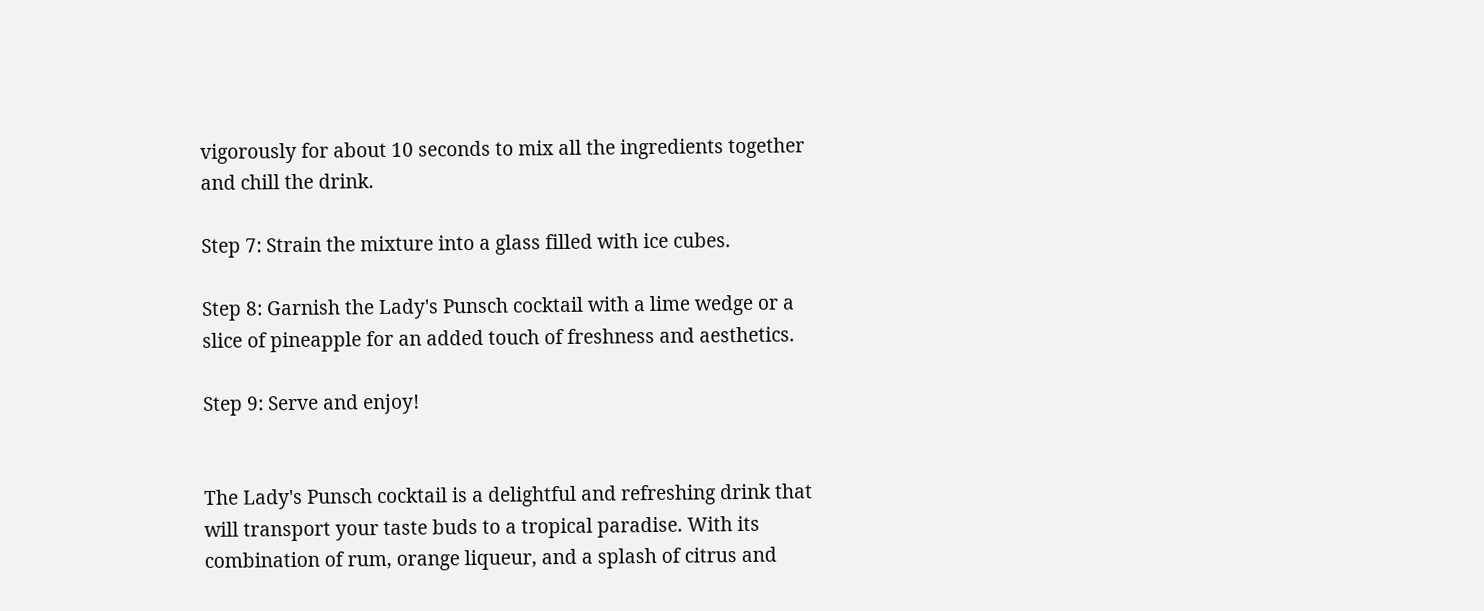vigorously for about 10 seconds to mix all the ingredients together and chill the drink.

Step 7: Strain the mixture into a glass filled with ice cubes.

Step 8: Garnish the Lady's Punsch cocktail with a lime wedge or a slice of pineapple for an added touch of freshness and aesthetics.

Step 9: Serve and enjoy!


The Lady's Punsch cocktail is a delightful and refreshing drink that will transport your taste buds to a tropical paradise. With its combination of rum, orange liqueur, and a splash of citrus and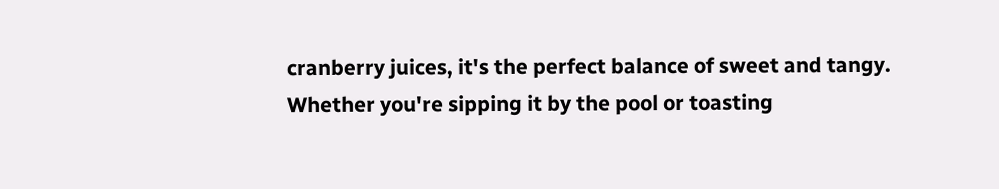cranberry juices, it's the perfect balance of sweet and tangy. Whether you're sipping it by the pool or toasting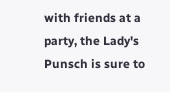with friends at a party, the Lady's Punsch is sure to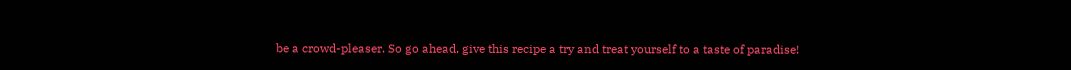be a crowd-pleaser. So go ahead, give this recipe a try and treat yourself to a taste of paradise!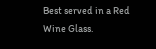Best served in a Red Wine Glass.